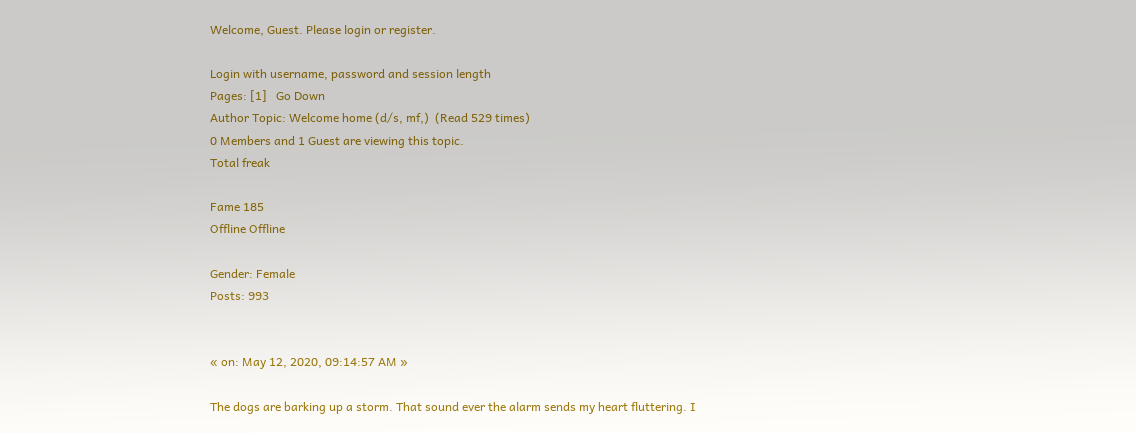Welcome, Guest. Please login or register.

Login with username, password and session length
Pages: [1]   Go Down
Author Topic: Welcome home (d/s, mf,)  (Read 529 times)
0 Members and 1 Guest are viewing this topic.
Total freak

Fame 185
Offline Offline

Gender: Female
Posts: 993


« on: May 12, 2020, 09:14:57 AM »

The dogs are barking up a storm. That sound ever the alarm sends my heart fluttering. I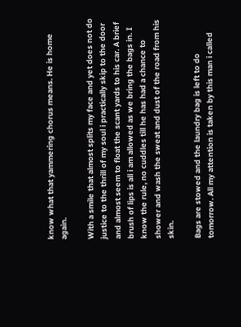know what that yammering chorus means. He is home again.

With a smile that almost splits my face and yet does not do justice to the thrill of my soul i practically skip to the door and almost seem to float the scant yards to his car. A brief brush of lips is all i am allowed as we bring the bags in. I know the rule, no cuddles till he has had a chance to shower and wash the sweat and dust of the road from his skin.

Bags are stowed and the laundry bag is left to do tomorrow. All my attention is taken by this man i called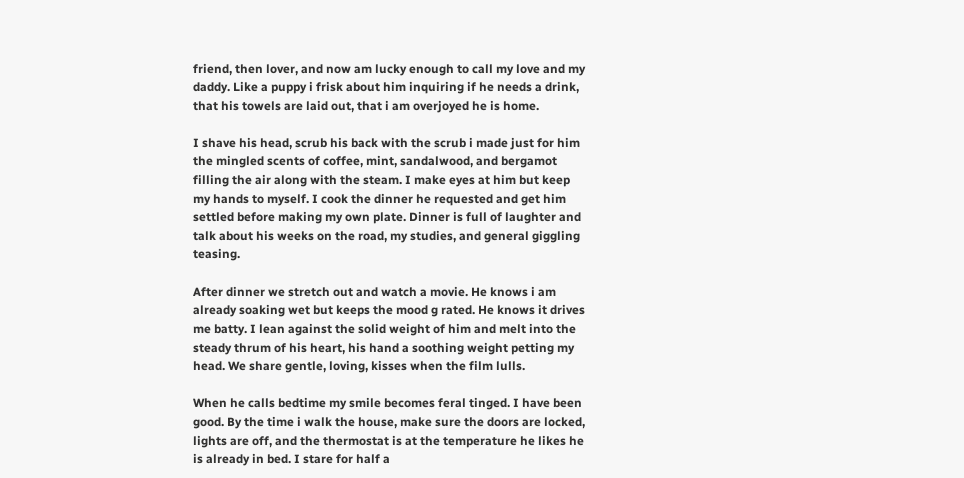friend, then lover, and now am lucky enough to call my love and my daddy. Like a puppy i frisk about him inquiring if he needs a drink, that his towels are laid out, that i am overjoyed he is home.

I shave his head, scrub his back with the scrub i made just for him the mingled scents of coffee, mint, sandalwood, and bergamot filling the air along with the steam. I make eyes at him but keep my hands to myself. I cook the dinner he requested and get him settled before making my own plate. Dinner is full of laughter and talk about his weeks on the road, my studies, and general giggling teasing.

After dinner we stretch out and watch a movie. He knows i am already soaking wet but keeps the mood g rated. He knows it drives me batty. I lean against the solid weight of him and melt into the steady thrum of his heart, his hand a soothing weight petting my head. We share gentle, loving, kisses when the film lulls.

When he calls bedtime my smile becomes feral tinged. I have been good. By the time i walk the house, make sure the doors are locked, lights are off, and the thermostat is at the temperature he likes he is already in bed. I stare for half a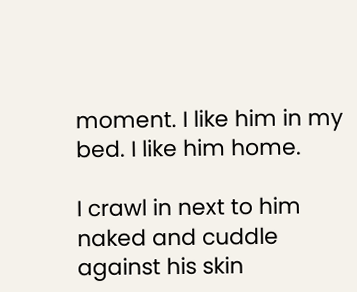moment. I like him in my bed. I like him home.

I crawl in next to him naked and cuddle against his skin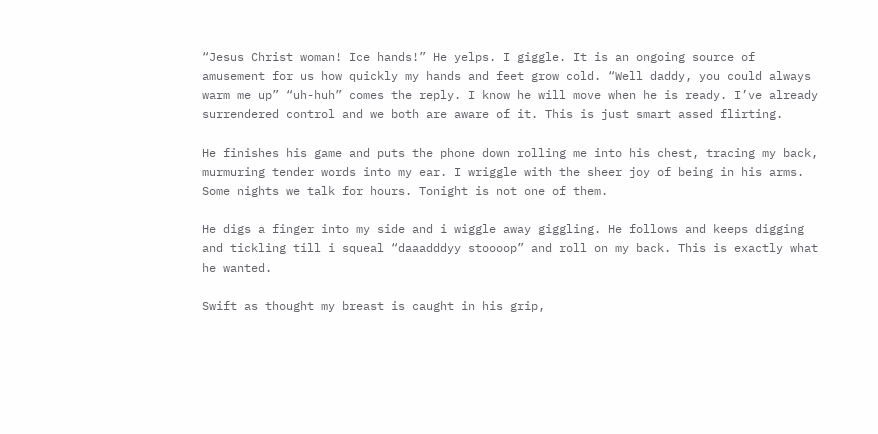“Jesus Christ woman! Ice hands!” He yelps. I giggle. It is an ongoing source of amusement for us how quickly my hands and feet grow cold. “Well daddy, you could always warm me up” “uh-huh” comes the reply. I know he will move when he is ready. I’ve already surrendered control and we both are aware of it. This is just smart assed flirting.

He finishes his game and puts the phone down rolling me into his chest, tracing my back, murmuring tender words into my ear. I wriggle with the sheer joy of being in his arms. Some nights we talk for hours. Tonight is not one of them.

He digs a finger into my side and i wiggle away giggling. He follows and keeps digging and tickling till i squeal “daaadddyy stoooop” and roll on my back. This is exactly what he wanted.

Swift as thought my breast is caught in his grip,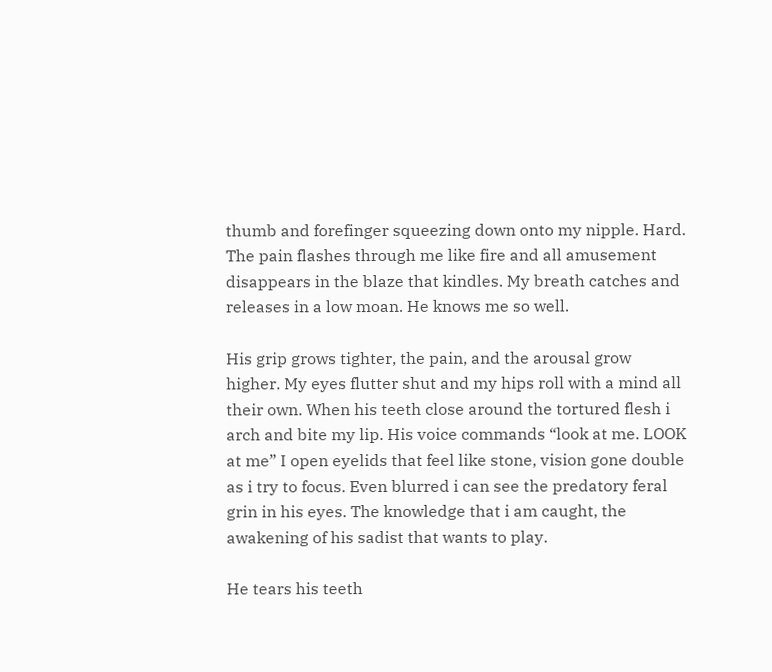thumb and forefinger squeezing down onto my nipple. Hard. The pain flashes through me like fire and all amusement disappears in the blaze that kindles. My breath catches and releases in a low moan. He knows me so well.

His grip grows tighter, the pain, and the arousal grow higher. My eyes flutter shut and my hips roll with a mind all their own. When his teeth close around the tortured flesh i arch and bite my lip. His voice commands “look at me. LOOK at me” I open eyelids that feel like stone, vision gone double as i try to focus. Even blurred i can see the predatory feral grin in his eyes. The knowledge that i am caught, the awakening of his sadist that wants to play.

He tears his teeth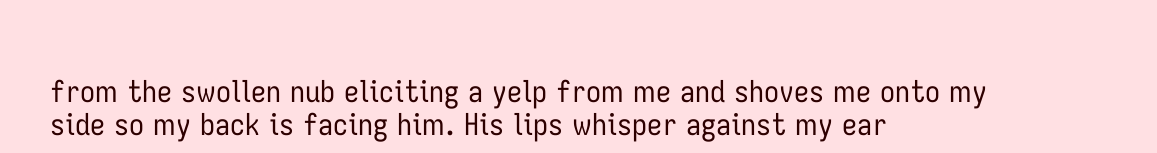from the swollen nub eliciting a yelp from me and shoves me onto my side so my back is facing him. His lips whisper against my ear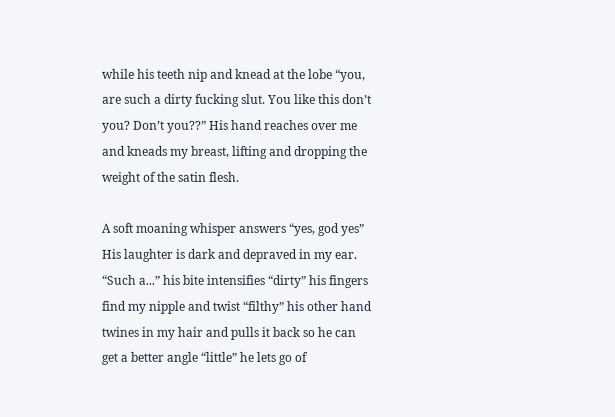while his teeth nip and knead at the lobe “you, are such a dirty fucking slut. You like this don’t you? Don’t you??” His hand reaches over me and kneads my breast, lifting and dropping the weight of the satin flesh.

A soft moaning whisper answers “yes, god yes” His laughter is dark and depraved in my ear. “Such a...” his bite intensifies “dirty” his fingers find my nipple and twist “filthy” his other hand twines in my hair and pulls it back so he can get a better angle “little” he lets go of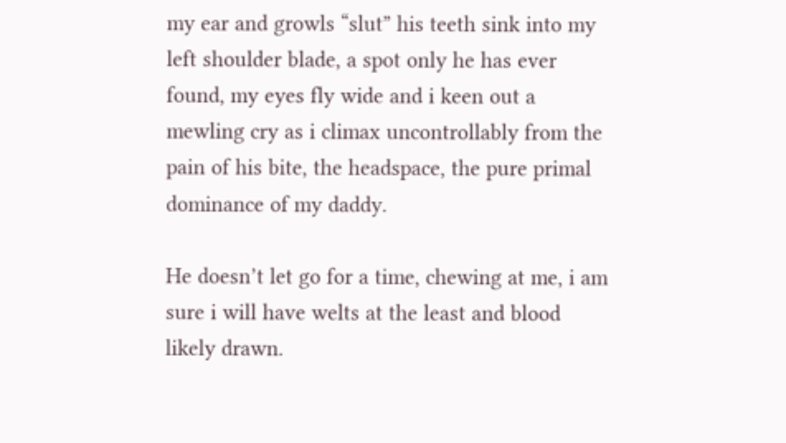my ear and growls “slut” his teeth sink into my left shoulder blade, a spot only he has ever found, my eyes fly wide and i keen out a mewling cry as i climax uncontrollably from the pain of his bite, the headspace, the pure primal dominance of my daddy.

He doesn’t let go for a time, chewing at me, i am sure i will have welts at the least and blood likely drawn.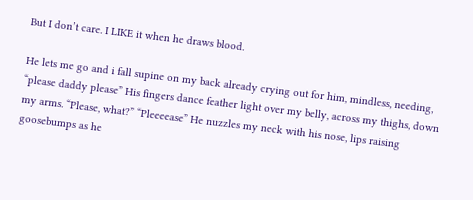But I don’t care. I LIKE it when he draws blood.

He lets me go and i fall supine on my back already crying out for him, mindless, needing, “please daddy please” His fingers dance feather light over my belly, across my thighs, down my arms. “Please, what?” “Pleeeease” He nuzzles my neck with his nose, lips raising goosebumps as he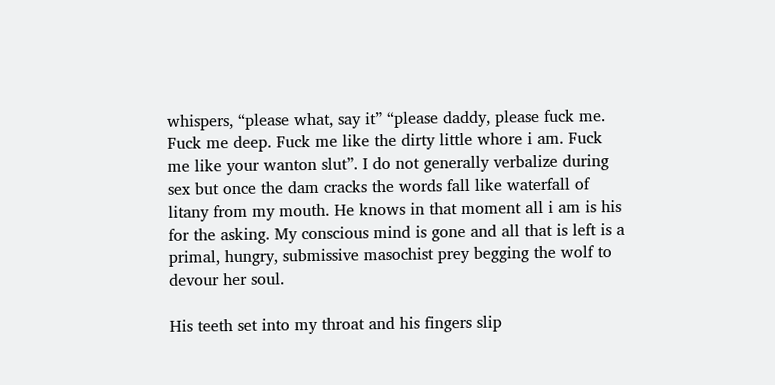whispers, “please what, say it” “please daddy, please fuck me. Fuck me deep. Fuck me like the dirty little whore i am. Fuck me like your wanton slut”. I do not generally verbalize during sex but once the dam cracks the words fall like waterfall of litany from my mouth. He knows in that moment all i am is his for the asking. My conscious mind is gone and all that is left is a primal, hungry, submissive masochist prey begging the wolf to devour her soul.

His teeth set into my throat and his fingers slip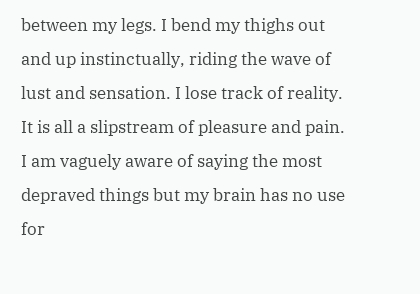between my legs. I bend my thighs out and up instinctually, riding the wave of lust and sensation. I lose track of reality. It is all a slipstream of pleasure and pain. I am vaguely aware of saying the most depraved things but my brain has no use for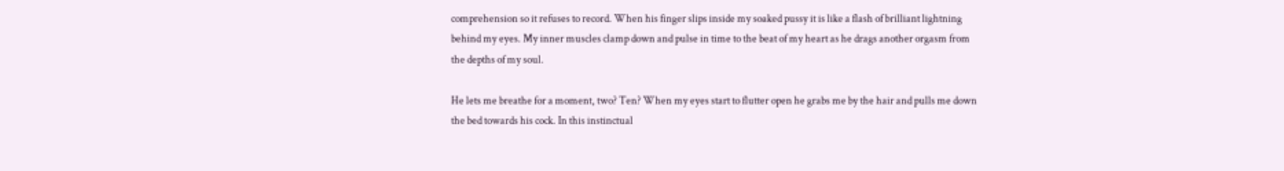comprehension so it refuses to record. When his finger slips inside my soaked pussy it is like a flash of brilliant lightning behind my eyes. My inner muscles clamp down and pulse in time to the beat of my heart as he drags another orgasm from the depths of my soul.

He lets me breathe for a moment, two? Ten? When my eyes start to flutter open he grabs me by the hair and pulls me down the bed towards his cock. In this instinctual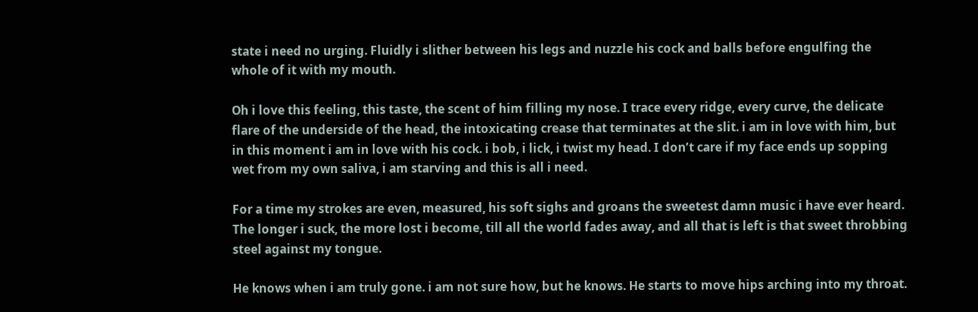state i need no urging. Fluidly i slither between his legs and nuzzle his cock and balls before engulfing the whole of it with my mouth.

Oh i love this feeling, this taste, the scent of him filling my nose. I trace every ridge, every curve, the delicate flare of the underside of the head, the intoxicating crease that terminates at the slit. i am in love with him, but in this moment i am in love with his cock. i bob, i lick, i twist my head. I don’t care if my face ends up sopping wet from my own saliva, i am starving and this is all i need.

For a time my strokes are even, measured, his soft sighs and groans the sweetest damn music i have ever heard. The longer i suck, the more lost i become, till all the world fades away, and all that is left is that sweet throbbing steel against my tongue.

He knows when i am truly gone. i am not sure how, but he knows. He starts to move hips arching into my throat.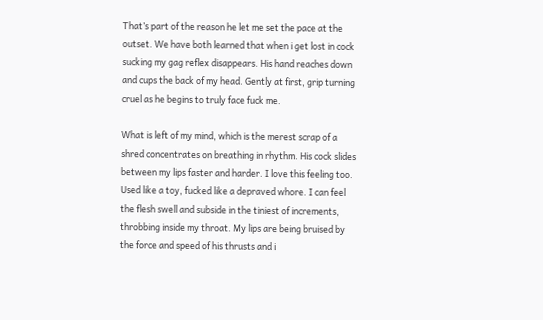That’s part of the reason he let me set the pace at the outset. We have both learned that when i get lost in cock sucking my gag reflex disappears. His hand reaches down and cups the back of my head. Gently at first, grip turning cruel as he begins to truly face fuck me.

What is left of my mind, which is the merest scrap of a shred concentrates on breathing in rhythm. His cock slides between my lips faster and harder. I love this feeling too. Used like a toy, fucked like a depraved whore. I can feel the flesh swell and subside in the tiniest of increments, throbbing inside my throat. My lips are being bruised by the force and speed of his thrusts and i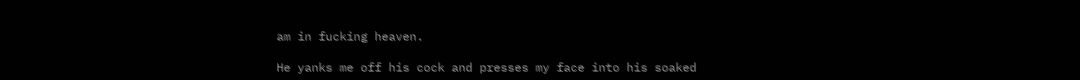am in fucking heaven.

He yanks me off his cock and presses my face into his soaked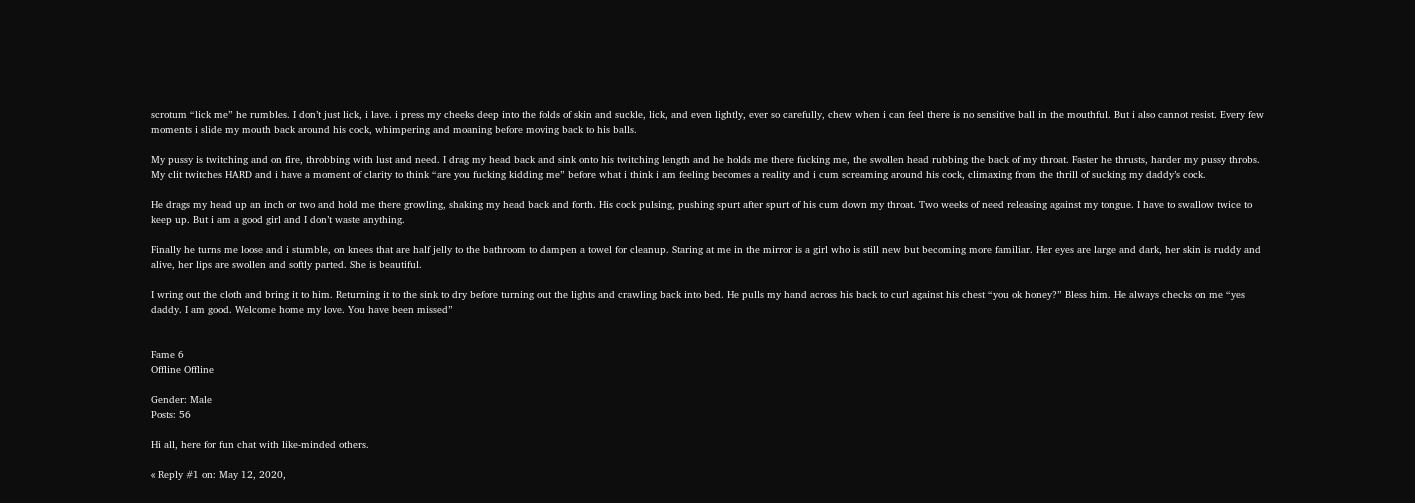scrotum “lick me” he rumbles. I don’t just lick, i lave. i press my cheeks deep into the folds of skin and suckle, lick, and even lightly, ever so carefully, chew when i can feel there is no sensitive ball in the mouthful. But i also cannot resist. Every few moments i slide my mouth back around his cock, whimpering and moaning before moving back to his balls.

My pussy is twitching and on fire, throbbing with lust and need. I drag my head back and sink onto his twitching length and he holds me there fucking me, the swollen head rubbing the back of my throat. Faster he thrusts, harder my pussy throbs. My clit twitches HARD and i have a moment of clarity to think “are you fucking kidding me” before what i think i am feeling becomes a reality and i cum screaming around his cock, climaxing from the thrill of sucking my daddy’s cock.

He drags my head up an inch or two and hold me there growling, shaking my head back and forth. His cock pulsing, pushing spurt after spurt of his cum down my throat. Two weeks of need releasing against my tongue. I have to swallow twice to keep up. But i am a good girl and I don’t waste anything.

Finally he turns me loose and i stumble, on knees that are half jelly to the bathroom to dampen a towel for cleanup. Staring at me in the mirror is a girl who is still new but becoming more familiar. Her eyes are large and dark, her skin is ruddy and alive, her lips are swollen and softly parted. She is beautiful.

I wring out the cloth and bring it to him. Returning it to the sink to dry before turning out the lights and crawling back into bed. He pulls my hand across his back to curl against his chest “you ok honey?” Bless him. He always checks on me “yes daddy. I am good. Welcome home my love. You have been missed”


Fame 6
Offline Offline

Gender: Male
Posts: 56

Hi all, here for fun chat with like-minded others.

« Reply #1 on: May 12, 2020,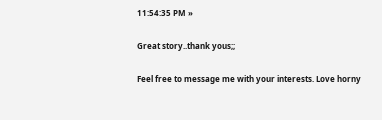11:54:35 PM »

Great story..thank yous;;

Feel free to message me with your interests. Love horny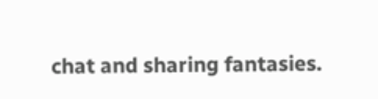chat and sharing fantasies.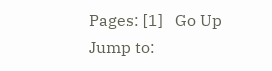Pages: [1]   Go Up
Jump to: